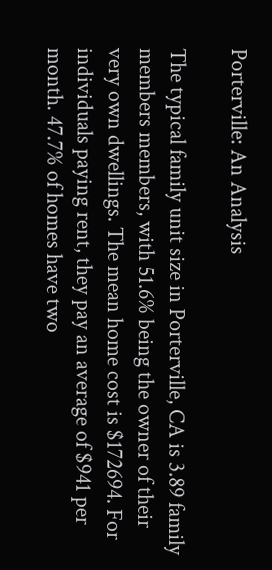Porterville: An Analysis

The typical family unit size in Porterville, CA is 3.89 family members members, with 51.6% being the owner of their very own dwellings. The mean home cost is $172694. For individuals paying rent, they pay an average of $941 per month. 47.7% of homes have two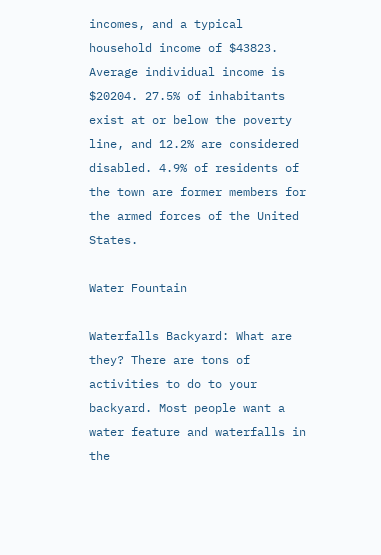incomes, and a typical household income of $43823. Average individual income is $20204. 27.5% of inhabitants exist at or below the poverty line, and 12.2% are considered disabled. 4.9% of residents of the town are former members for the armed forces of the United States.

Water Fountain

Waterfalls Backyard: What are they? There are tons of activities to do to your backyard. Most people want a water feature and waterfalls in the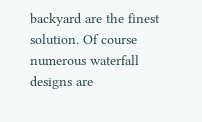backyard are the finest solution. Of course numerous waterfall designs are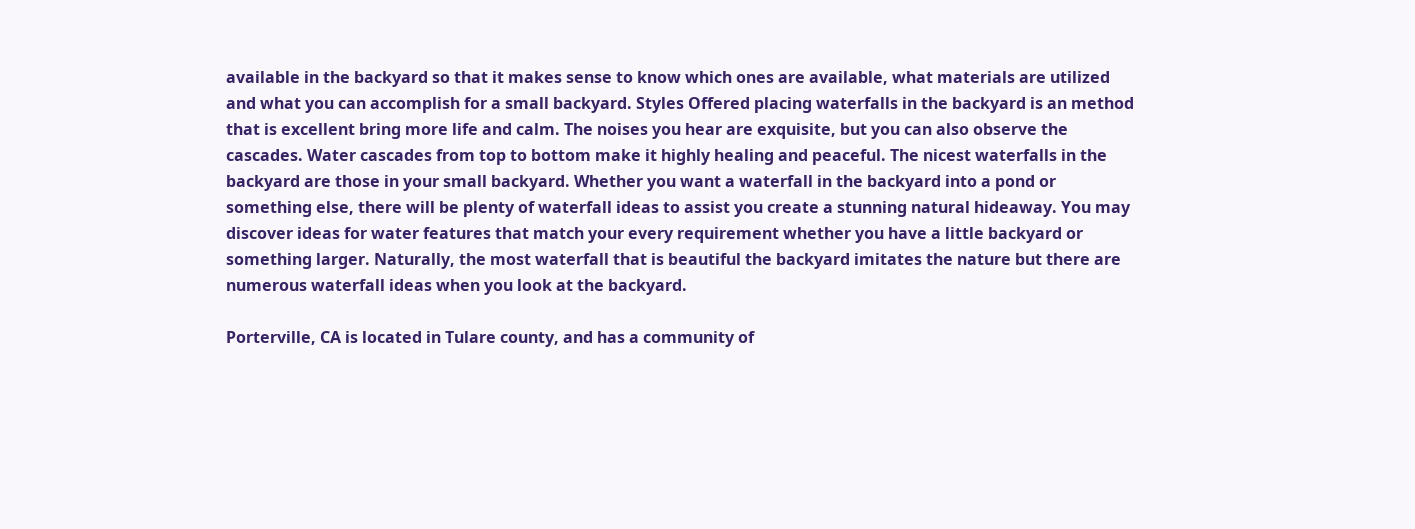available in the backyard so that it makes sense to know which ones are available, what materials are utilized and what you can accomplish for a small backyard. Styles Offered placing waterfalls in the backyard is an method that is excellent bring more life and calm. The noises you hear are exquisite, but you can also observe the cascades. Water cascades from top to bottom make it highly healing and peaceful. The nicest waterfalls in the backyard are those in your small backyard. Whether you want a waterfall in the backyard into a pond or something else, there will be plenty of waterfall ideas to assist you create a stunning natural hideaway. You may discover ideas for water features that match your every requirement whether you have a little backyard or something larger. Naturally, the most waterfall that is beautiful the backyard imitates the nature but there are numerous waterfall ideas when you look at the backyard.

Porterville, CA is located in Tulare county, and has a community of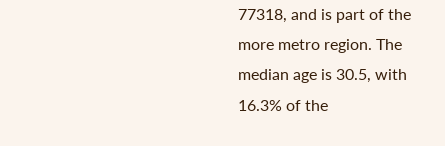77318, and is part of the more metro region. The median age is 30.5, with 16.3% of the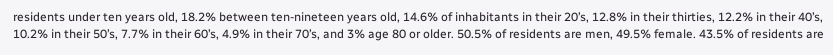residents under ten years old, 18.2% between ten-nineteen years old, 14.6% of inhabitants in their 20’s, 12.8% in their thirties, 12.2% in their 40’s, 10.2% in their 50’s, 7.7% in their 60’s, 4.9% in their 70’s, and 3% age 80 or older. 50.5% of residents are men, 49.5% female. 43.5% of residents are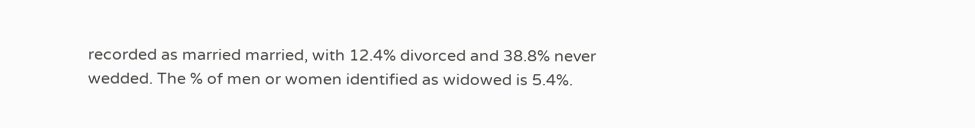recorded as married married, with 12.4% divorced and 38.8% never wedded. The % of men or women identified as widowed is 5.4%.